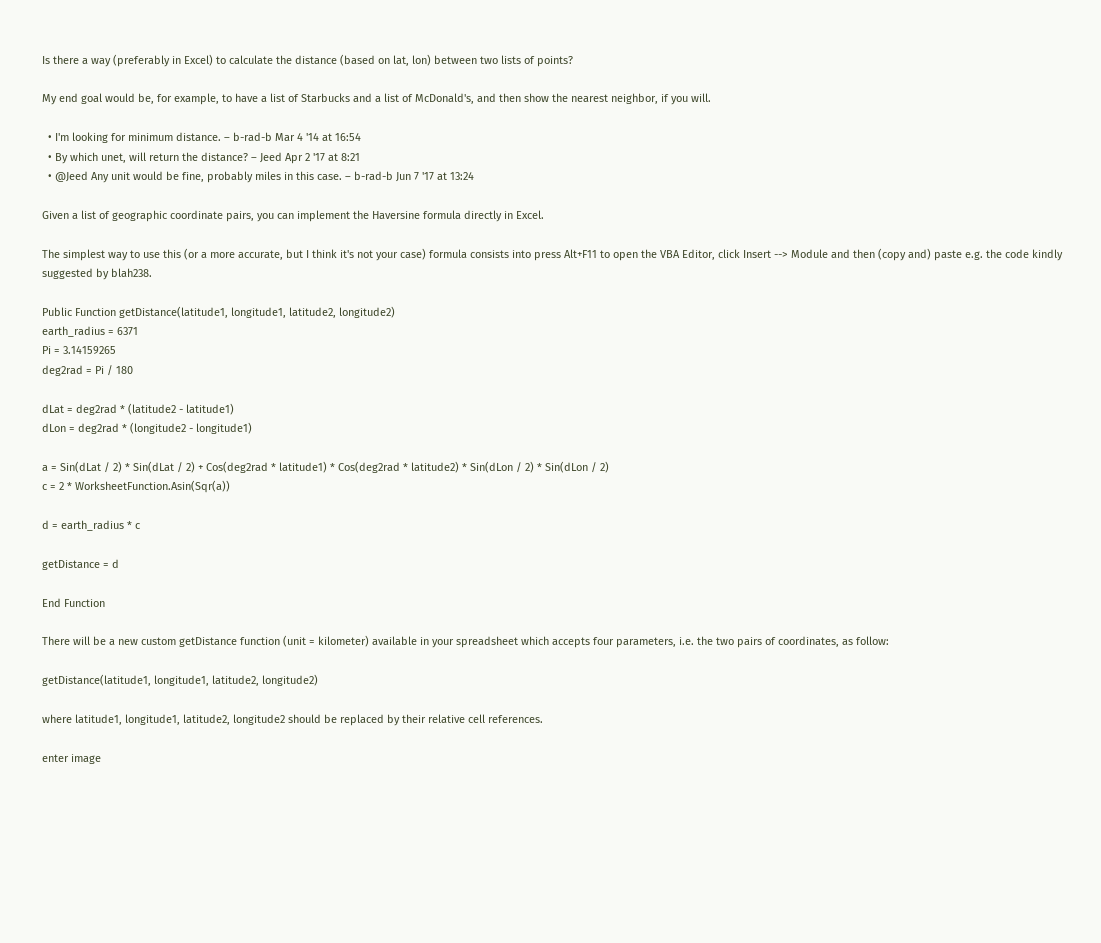Is there a way (preferably in Excel) to calculate the distance (based on lat, lon) between two lists of points?

My end goal would be, for example, to have a list of Starbucks and a list of McDonald's, and then show the nearest neighbor, if you will.

  • I'm looking for minimum distance. – b-rad-b Mar 4 '14 at 16:54
  • By which unet, will return the distance? – Jeed Apr 2 '17 at 8:21
  • @Jeed Any unit would be fine, probably miles in this case. – b-rad-b Jun 7 '17 at 13:24

Given a list of geographic coordinate pairs, you can implement the Haversine formula directly in Excel.

The simplest way to use this (or a more accurate, but I think it's not your case) formula consists into press Alt+F11 to open the VBA Editor, click Insert --> Module and then (copy and) paste e.g. the code kindly suggested by blah238.

Public Function getDistance(latitude1, longitude1, latitude2, longitude2)
earth_radius = 6371
Pi = 3.14159265
deg2rad = Pi / 180

dLat = deg2rad * (latitude2 - latitude1)
dLon = deg2rad * (longitude2 - longitude1)

a = Sin(dLat / 2) * Sin(dLat / 2) + Cos(deg2rad * latitude1) * Cos(deg2rad * latitude2) * Sin(dLon / 2) * Sin(dLon / 2)
c = 2 * WorksheetFunction.Asin(Sqr(a))

d = earth_radius * c

getDistance = d

End Function

There will be a new custom getDistance function (unit = kilometer) available in your spreadsheet which accepts four parameters, i.e. the two pairs of coordinates, as follow:

getDistance(latitude1, longitude1, latitude2, longitude2)

where latitude1, longitude1, latitude2, longitude2 should be replaced by their relative cell references.

enter image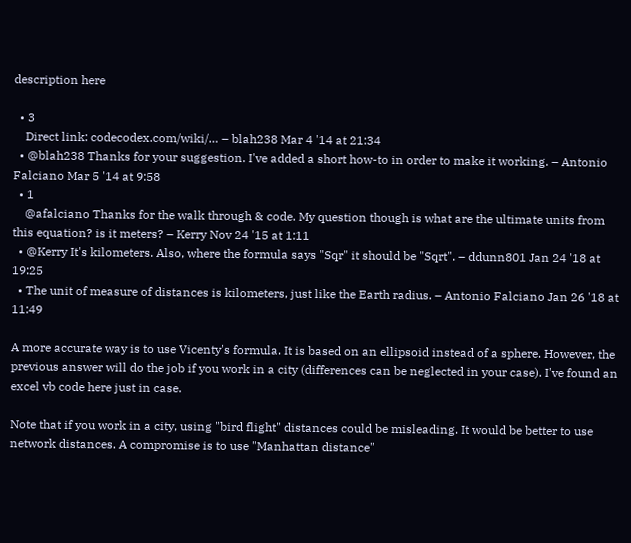description here

  • 3
    Direct link: codecodex.com/wiki/… – blah238 Mar 4 '14 at 21:34
  • @blah238 Thanks for your suggestion. I've added a short how-to in order to make it working. – Antonio Falciano Mar 5 '14 at 9:58
  • 1
    @afalciano Thanks for the walk through & code. My question though is what are the ultimate units from this equation? is it meters? – Kerry Nov 24 '15 at 1:11
  • @Kerry It's kilometers. Also, where the formula says "Sqr" it should be "Sqrt". – ddunn801 Jan 24 '18 at 19:25
  • The unit of measure of distances is kilometers, just like the Earth radius. – Antonio Falciano Jan 26 '18 at 11:49

A more accurate way is to use Vicenty's formula. It is based on an ellipsoid instead of a sphere. However, the previous answer will do the job if you work in a city (differences can be neglected in your case). I've found an excel vb code here just in case.

Note that if you work in a city, using "bird flight" distances could be misleading. It would be better to use network distances. A compromise is to use "Manhattan distance"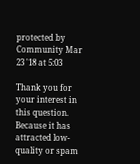protected by Community Mar 23 '18 at 5:03

Thank you for your interest in this question. Because it has attracted low-quality or spam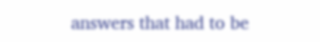answers that had to be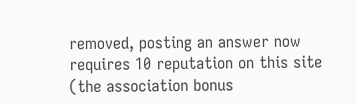removed, posting an answer now requires 10 reputation on this site (the association bonus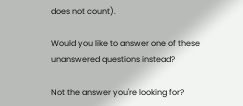does not count).

Would you like to answer one of these unanswered questions instead?

Not the answer you're looking for?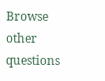Browse other questions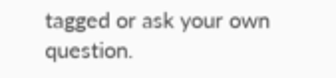tagged or ask your own question.